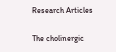Research Articles

The cholinergic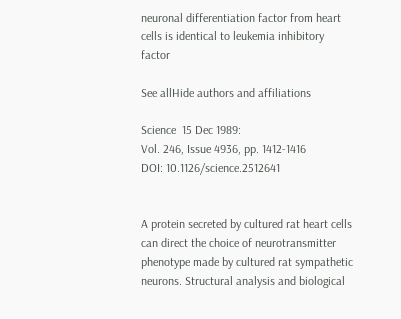neuronal differentiation factor from heart cells is identical to leukemia inhibitory factor

See allHide authors and affiliations

Science  15 Dec 1989:
Vol. 246, Issue 4936, pp. 1412-1416
DOI: 10.1126/science.2512641


A protein secreted by cultured rat heart cells can direct the choice of neurotransmitter phenotype made by cultured rat sympathetic neurons. Structural analysis and biological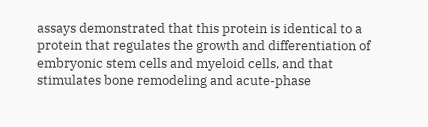assays demonstrated that this protein is identical to a protein that regulates the growth and differentiation of embryonic stem cells and myeloid cells, and that stimulates bone remodeling and acute-phase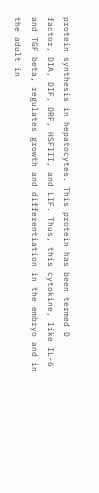protein synthesis in hepatocytes. This protein has been termed D factor, DIA, DIF, DRF, HSFIII, and LIF. Thus, this cytokine, like IL-6 and TGF beta, regulates growth and differentiation in the embryo and in the adult in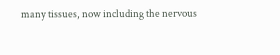many tissues, now including the nervous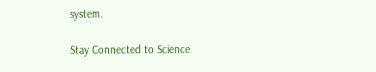system.

Stay Connected to Science